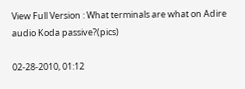View Full Version : What terminals are what on Adire audio Koda passive?(pics)

02-28-2010, 01:12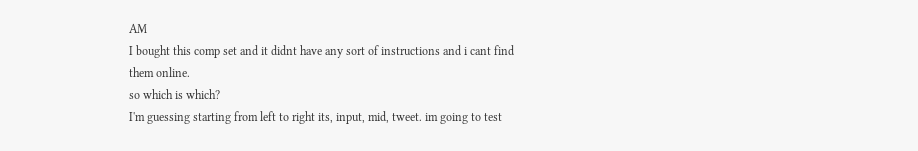AM
I bought this comp set and it didnt have any sort of instructions and i cant find them online.
so which is which?
I'm guessing starting from left to right its, input, mid, tweet. im going to test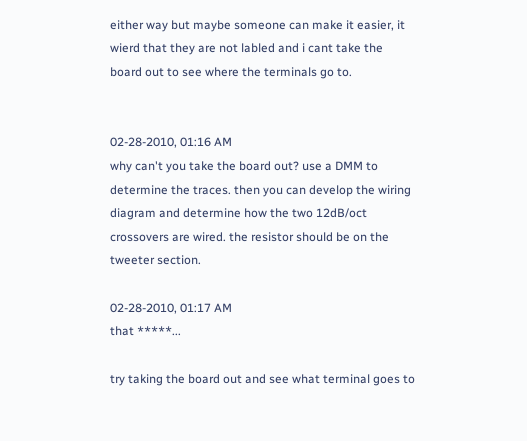either way but maybe someone can make it easier, it wierd that they are not labled and i cant take the board out to see where the terminals go to.


02-28-2010, 01:16 AM
why can't you take the board out? use a DMM to determine the traces. then you can develop the wiring diagram and determine how the two 12dB/oct crossovers are wired. the resistor should be on the tweeter section.

02-28-2010, 01:17 AM
that *****...

try taking the board out and see what terminal goes to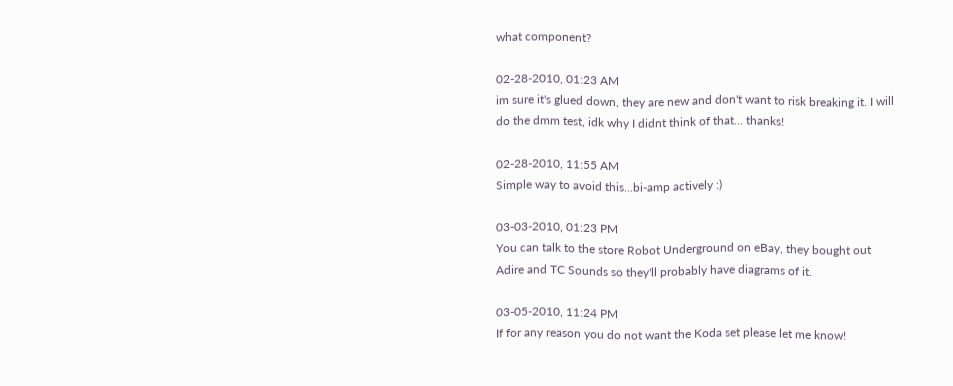what component?

02-28-2010, 01:23 AM
im sure it's glued down, they are new and don't want to risk breaking it. I will do the dmm test, idk why I didnt think of that... thanks!

02-28-2010, 11:55 AM
Simple way to avoid this...bi-amp actively :)

03-03-2010, 01:23 PM
You can talk to the store Robot Underground on eBay, they bought out Adire and TC Sounds so they'll probably have diagrams of it.

03-05-2010, 11:24 PM
If for any reason you do not want the Koda set please let me know!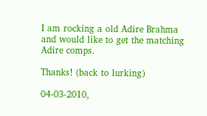I am rocking a old Adire Brahma and would like to get the matching Adire comps.

Thanks! (back to lurking)

04-03-2010,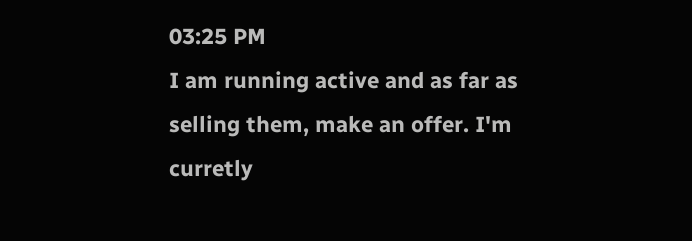03:25 PM
I am running active and as far as selling them, make an offer. I'm curretly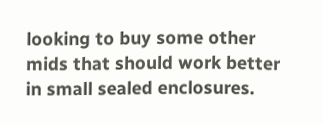looking to buy some other mids that should work better in small sealed enclosures.